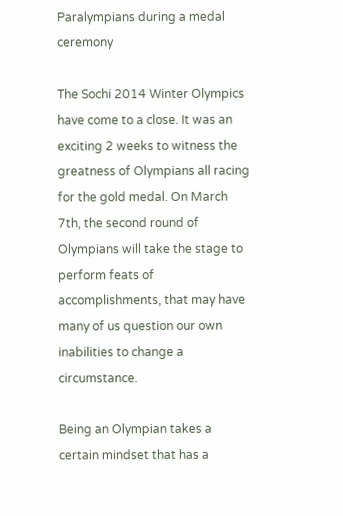Paralympians during a medal ceremony

The Sochi 2014 Winter Olympics have come to a close. It was an exciting 2 weeks to witness the greatness of Olympians all racing for the gold medal. On March 7th, the second round of Olympians will take the stage to perform feats of accomplishments, that may have many of us question our own inabilities to change a circumstance.

Being an Olympian takes a certain mindset that has a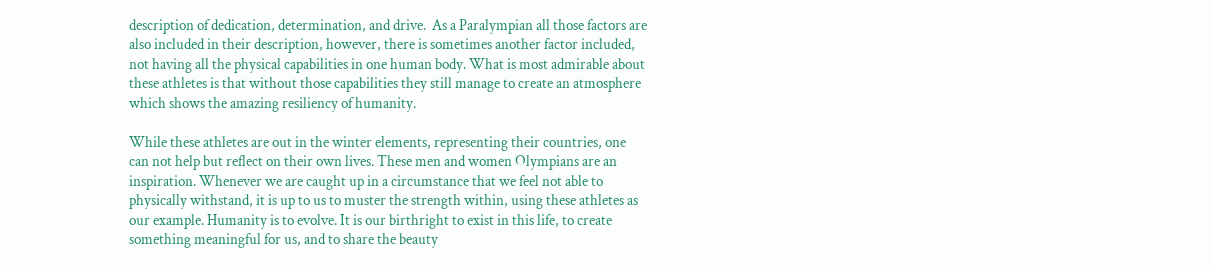description of dedication, determination, and drive.  As a Paralympian all those factors are also included in their description, however, there is sometimes another factor included, not having all the physical capabilities in one human body. What is most admirable about these athletes is that without those capabilities they still manage to create an atmosphere which shows the amazing resiliency of humanity.

While these athletes are out in the winter elements, representing their countries, one can not help but reflect on their own lives. These men and women Olympians are an inspiration. Whenever we are caught up in a circumstance that we feel not able to physically withstand, it is up to us to muster the strength within, using these athletes as our example. Humanity is to evolve. It is our birthright to exist in this life, to create something meaningful for us, and to share the beauty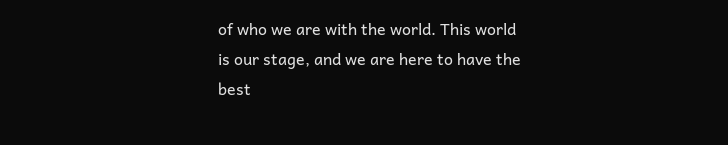of who we are with the world. This world is our stage, and we are here to have the best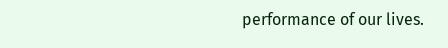performance of our lives.